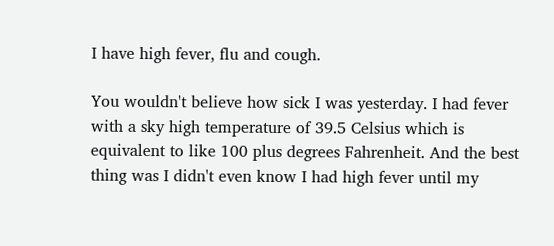I have high fever, flu and cough.

You wouldn't believe how sick I was yesterday. I had fever with a sky high temperature of 39.5 Celsius which is equivalent to like 100 plus degrees Fahrenheit. And the best thing was I didn't even know I had high fever until my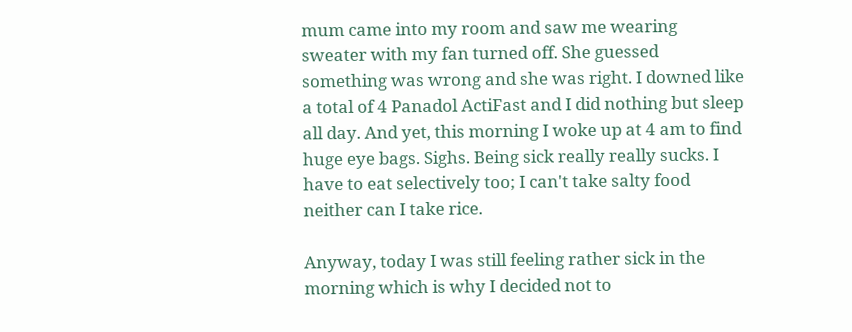mum came into my room and saw me wearing sweater with my fan turned off. She guessed something was wrong and she was right. I downed like a total of 4 Panadol ActiFast and I did nothing but sleep all day. And yet, this morning I woke up at 4 am to find huge eye bags. Sighs. Being sick really really sucks. I have to eat selectively too; I can't take salty food neither can I take rice.

Anyway, today I was still feeling rather sick in the morning which is why I decided not to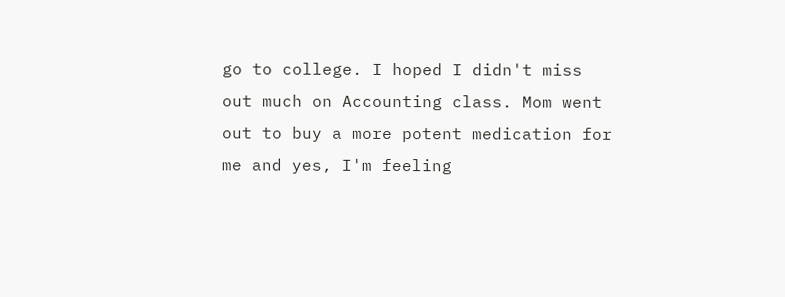go to college. I hoped I didn't miss out much on Accounting class. Mom went out to buy a more potent medication for me and yes, I'm feeling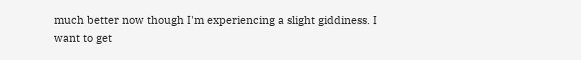much better now though I'm experiencing a slight giddiness. I want to get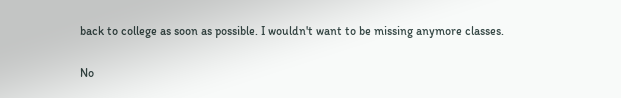back to college as soon as possible. I wouldn't want to be missing anymore classes.

No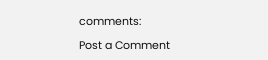comments:

Post a Comment